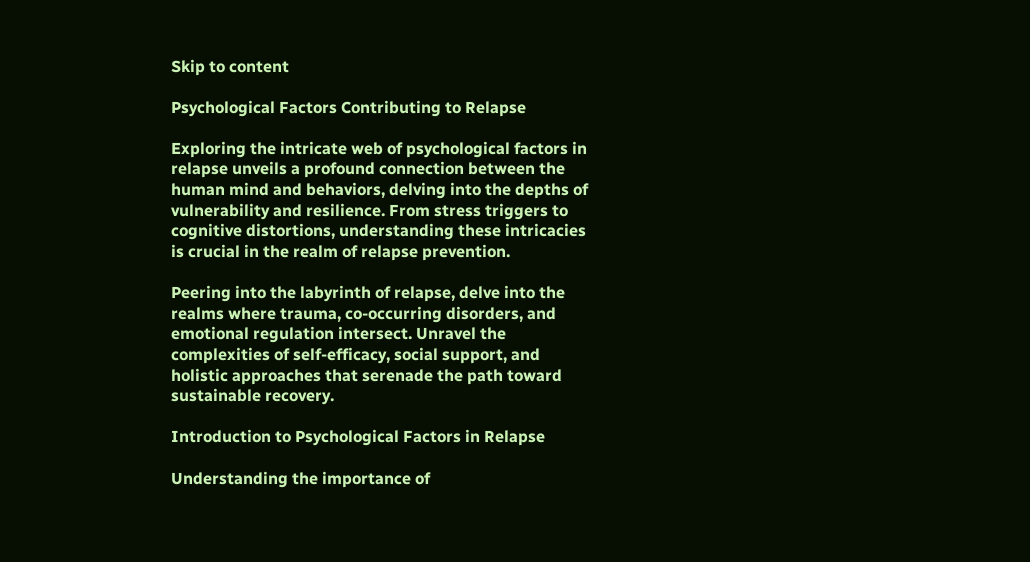Skip to content

Psychological Factors Contributing to Relapse

Exploring the intricate web of psychological factors in relapse unveils a profound connection between the human mind and behaviors, delving into the depths of vulnerability and resilience. From stress triggers to cognitive distortions, understanding these intricacies is crucial in the realm of relapse prevention.

Peering into the labyrinth of relapse, delve into the realms where trauma, co-occurring disorders, and emotional regulation intersect. Unravel the complexities of self-efficacy, social support, and holistic approaches that serenade the path toward sustainable recovery.

Introduction to Psychological Factors in Relapse

Understanding the importance of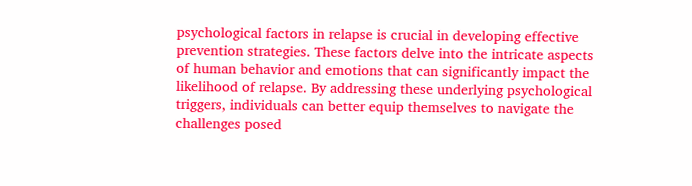psychological factors in relapse is crucial in developing effective prevention strategies. These factors delve into the intricate aspects of human behavior and emotions that can significantly impact the likelihood of relapse. By addressing these underlying psychological triggers, individuals can better equip themselves to navigate the challenges posed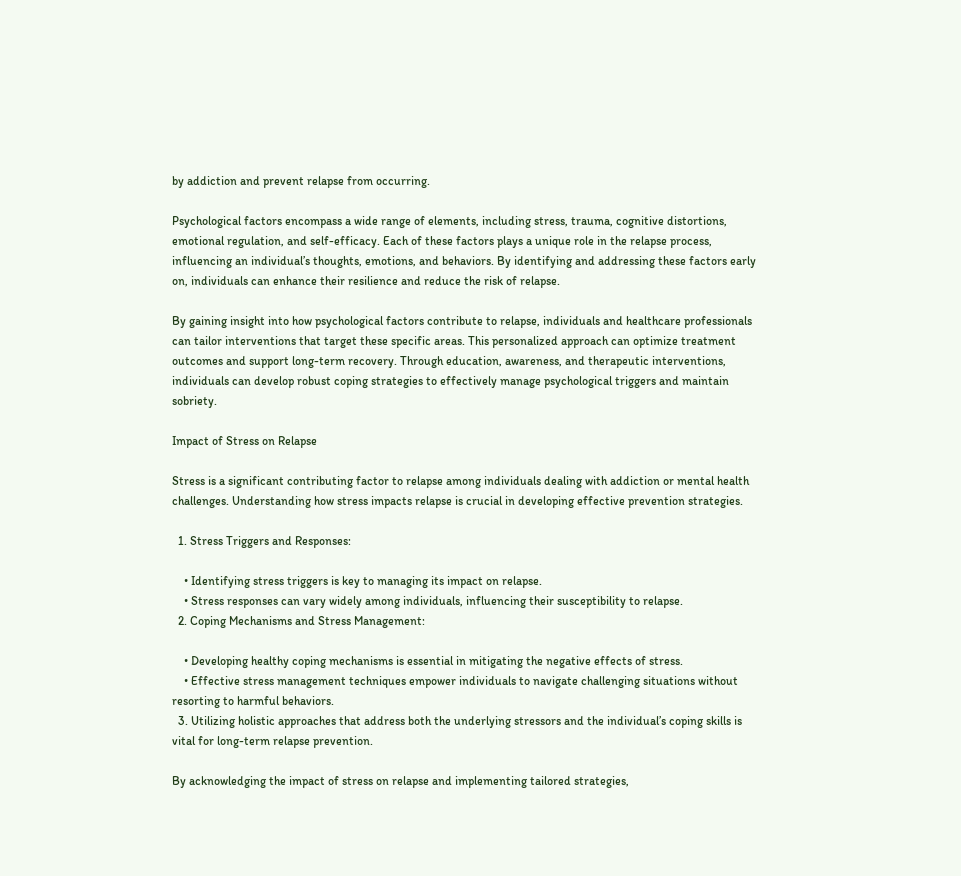by addiction and prevent relapse from occurring.

Psychological factors encompass a wide range of elements, including stress, trauma, cognitive distortions, emotional regulation, and self-efficacy. Each of these factors plays a unique role in the relapse process, influencing an individual’s thoughts, emotions, and behaviors. By identifying and addressing these factors early on, individuals can enhance their resilience and reduce the risk of relapse.

By gaining insight into how psychological factors contribute to relapse, individuals and healthcare professionals can tailor interventions that target these specific areas. This personalized approach can optimize treatment outcomes and support long-term recovery. Through education, awareness, and therapeutic interventions, individuals can develop robust coping strategies to effectively manage psychological triggers and maintain sobriety.

Impact of Stress on Relapse

Stress is a significant contributing factor to relapse among individuals dealing with addiction or mental health challenges. Understanding how stress impacts relapse is crucial in developing effective prevention strategies.

  1. Stress Triggers and Responses:

    • Identifying stress triggers is key to managing its impact on relapse.
    • Stress responses can vary widely among individuals, influencing their susceptibility to relapse.
  2. Coping Mechanisms and Stress Management:

    • Developing healthy coping mechanisms is essential in mitigating the negative effects of stress.
    • Effective stress management techniques empower individuals to navigate challenging situations without resorting to harmful behaviors.
  3. Utilizing holistic approaches that address both the underlying stressors and the individual’s coping skills is vital for long-term relapse prevention.

By acknowledging the impact of stress on relapse and implementing tailored strategies,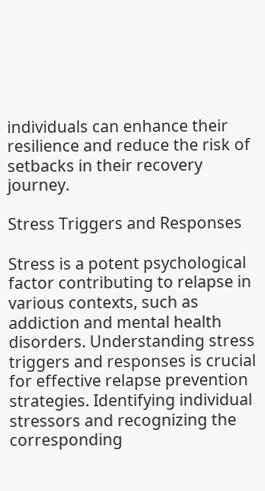individuals can enhance their resilience and reduce the risk of setbacks in their recovery journey.

Stress Triggers and Responses

Stress is a potent psychological factor contributing to relapse in various contexts, such as addiction and mental health disorders. Understanding stress triggers and responses is crucial for effective relapse prevention strategies. Identifying individual stressors and recognizing the corresponding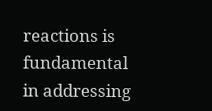reactions is fundamental in addressing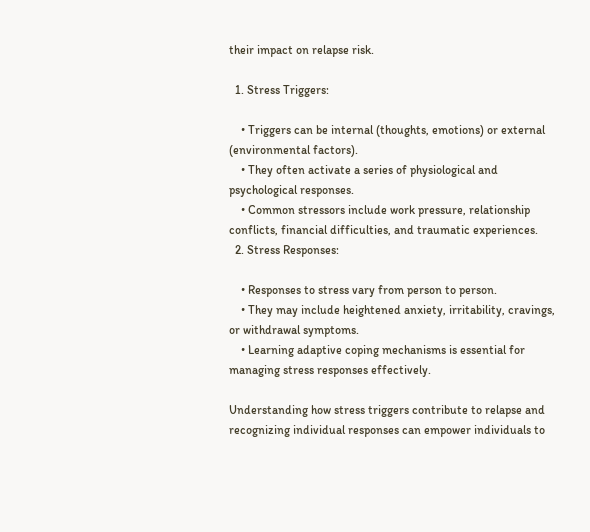their impact on relapse risk.

  1. Stress Triggers:

    • Triggers can be internal (thoughts, emotions) or external (environmental factors).
    • They often activate a series of physiological and psychological responses.
    • Common stressors include work pressure, relationship conflicts, financial difficulties, and traumatic experiences.
  2. Stress Responses:

    • Responses to stress vary from person to person.
    • They may include heightened anxiety, irritability, cravings, or withdrawal symptoms.
    • Learning adaptive coping mechanisms is essential for managing stress responses effectively.

Understanding how stress triggers contribute to relapse and recognizing individual responses can empower individuals to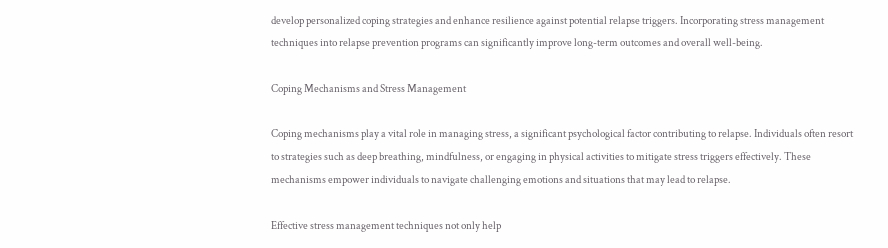develop personalized coping strategies and enhance resilience against potential relapse triggers. Incorporating stress management techniques into relapse prevention programs can significantly improve long-term outcomes and overall well-being.

Coping Mechanisms and Stress Management

Coping mechanisms play a vital role in managing stress, a significant psychological factor contributing to relapse. Individuals often resort to strategies such as deep breathing, mindfulness, or engaging in physical activities to mitigate stress triggers effectively. These mechanisms empower individuals to navigate challenging emotions and situations that may lead to relapse.

Effective stress management techniques not only help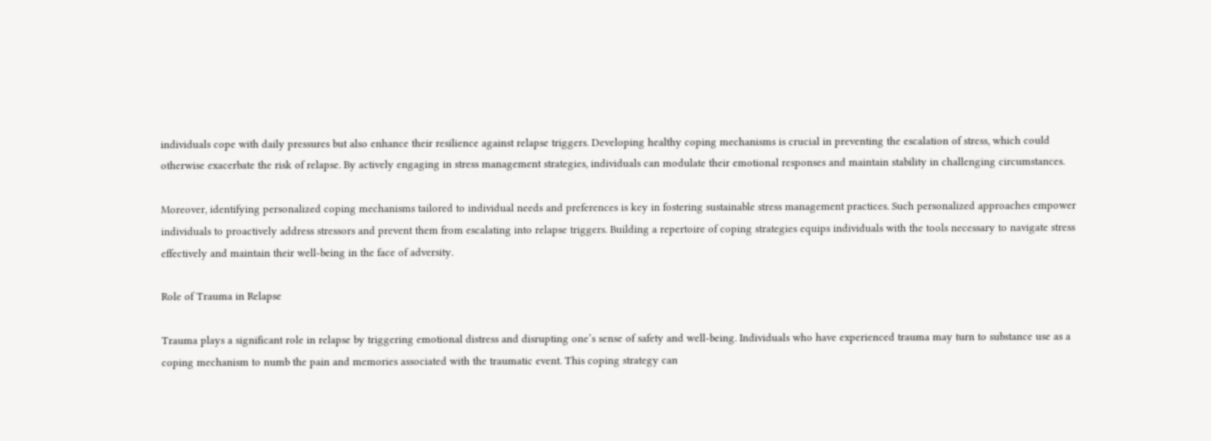individuals cope with daily pressures but also enhance their resilience against relapse triggers. Developing healthy coping mechanisms is crucial in preventing the escalation of stress, which could otherwise exacerbate the risk of relapse. By actively engaging in stress management strategies, individuals can modulate their emotional responses and maintain stability in challenging circumstances.

Moreover, identifying personalized coping mechanisms tailored to individual needs and preferences is key in fostering sustainable stress management practices. Such personalized approaches empower individuals to proactively address stressors and prevent them from escalating into relapse triggers. Building a repertoire of coping strategies equips individuals with the tools necessary to navigate stress effectively and maintain their well-being in the face of adversity.

Role of Trauma in Relapse

Trauma plays a significant role in relapse by triggering emotional distress and disrupting one’s sense of safety and well-being. Individuals who have experienced trauma may turn to substance use as a coping mechanism to numb the pain and memories associated with the traumatic event. This coping strategy can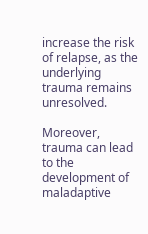increase the risk of relapse, as the underlying trauma remains unresolved.

Moreover, trauma can lead to the development of maladaptive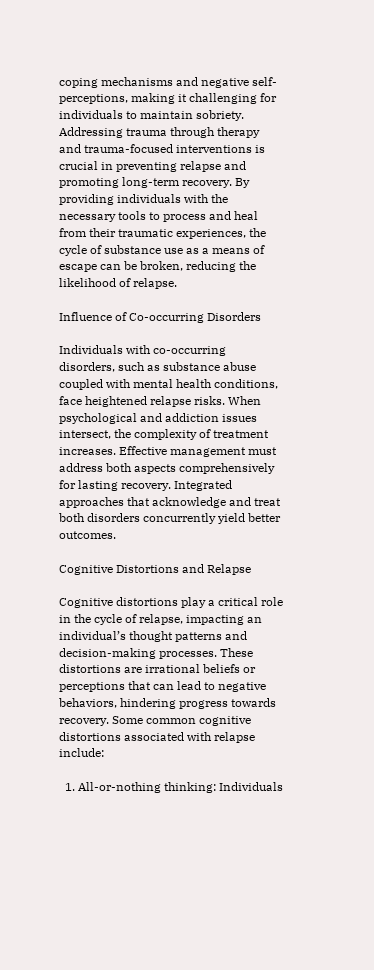coping mechanisms and negative self-perceptions, making it challenging for individuals to maintain sobriety. Addressing trauma through therapy and trauma-focused interventions is crucial in preventing relapse and promoting long-term recovery. By providing individuals with the necessary tools to process and heal from their traumatic experiences, the cycle of substance use as a means of escape can be broken, reducing the likelihood of relapse.

Influence of Co-occurring Disorders

Individuals with co-occurring disorders, such as substance abuse coupled with mental health conditions, face heightened relapse risks. When psychological and addiction issues intersect, the complexity of treatment increases. Effective management must address both aspects comprehensively for lasting recovery. Integrated approaches that acknowledge and treat both disorders concurrently yield better outcomes.

Cognitive Distortions and Relapse

Cognitive distortions play a critical role in the cycle of relapse, impacting an individual’s thought patterns and decision-making processes. These distortions are irrational beliefs or perceptions that can lead to negative behaviors, hindering progress towards recovery. Some common cognitive distortions associated with relapse include:

  1. All-or-nothing thinking: Individuals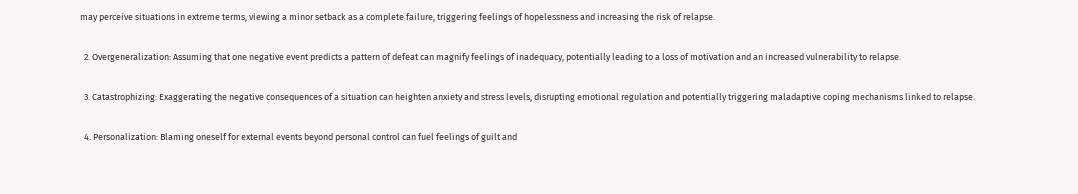may perceive situations in extreme terms, viewing a minor setback as a complete failure, triggering feelings of hopelessness and increasing the risk of relapse.

  2. Overgeneralization: Assuming that one negative event predicts a pattern of defeat can magnify feelings of inadequacy, potentially leading to a loss of motivation and an increased vulnerability to relapse.

  3. Catastrophizing: Exaggerating the negative consequences of a situation can heighten anxiety and stress levels, disrupting emotional regulation and potentially triggering maladaptive coping mechanisms linked to relapse.

  4. Personalization: Blaming oneself for external events beyond personal control can fuel feelings of guilt and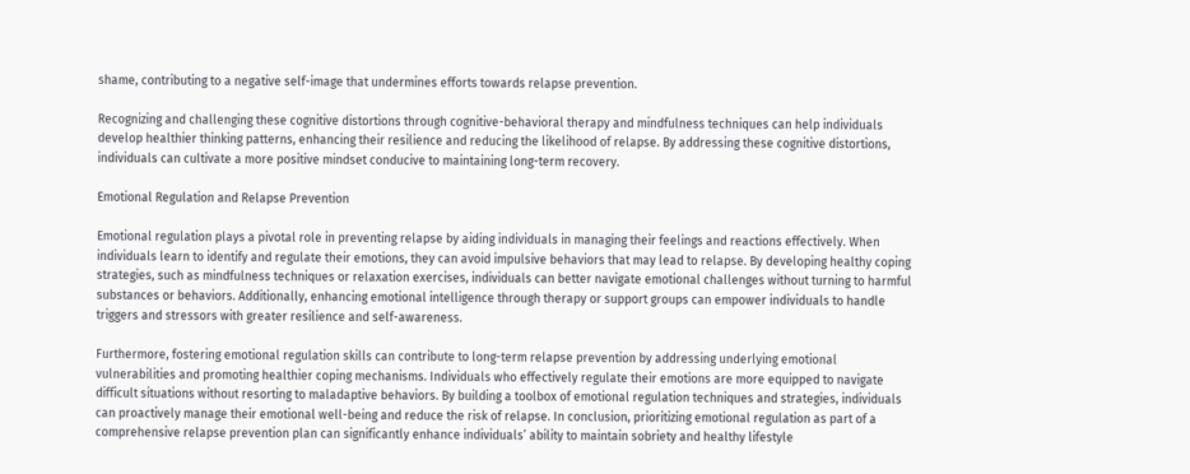shame, contributing to a negative self-image that undermines efforts towards relapse prevention.

Recognizing and challenging these cognitive distortions through cognitive-behavioral therapy and mindfulness techniques can help individuals develop healthier thinking patterns, enhancing their resilience and reducing the likelihood of relapse. By addressing these cognitive distortions, individuals can cultivate a more positive mindset conducive to maintaining long-term recovery.

Emotional Regulation and Relapse Prevention

Emotional regulation plays a pivotal role in preventing relapse by aiding individuals in managing their feelings and reactions effectively. When individuals learn to identify and regulate their emotions, they can avoid impulsive behaviors that may lead to relapse. By developing healthy coping strategies, such as mindfulness techniques or relaxation exercises, individuals can better navigate emotional challenges without turning to harmful substances or behaviors. Additionally, enhancing emotional intelligence through therapy or support groups can empower individuals to handle triggers and stressors with greater resilience and self-awareness.

Furthermore, fostering emotional regulation skills can contribute to long-term relapse prevention by addressing underlying emotional vulnerabilities and promoting healthier coping mechanisms. Individuals who effectively regulate their emotions are more equipped to navigate difficult situations without resorting to maladaptive behaviors. By building a toolbox of emotional regulation techniques and strategies, individuals can proactively manage their emotional well-being and reduce the risk of relapse. In conclusion, prioritizing emotional regulation as part of a comprehensive relapse prevention plan can significantly enhance individuals’ ability to maintain sobriety and healthy lifestyle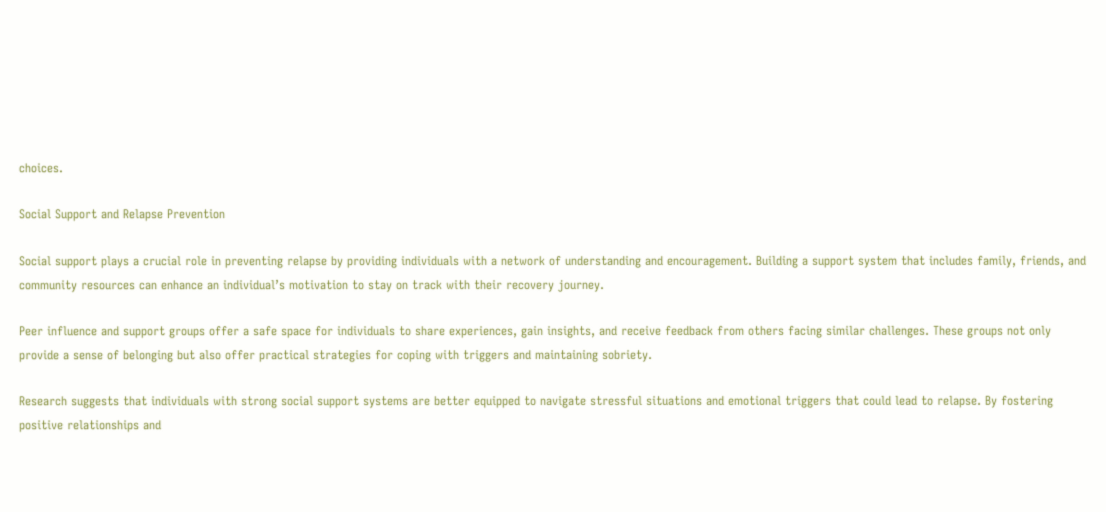choices.

Social Support and Relapse Prevention

Social support plays a crucial role in preventing relapse by providing individuals with a network of understanding and encouragement. Building a support system that includes family, friends, and community resources can enhance an individual’s motivation to stay on track with their recovery journey.

Peer influence and support groups offer a safe space for individuals to share experiences, gain insights, and receive feedback from others facing similar challenges. These groups not only provide a sense of belonging but also offer practical strategies for coping with triggers and maintaining sobriety.

Research suggests that individuals with strong social support systems are better equipped to navigate stressful situations and emotional triggers that could lead to relapse. By fostering positive relationships and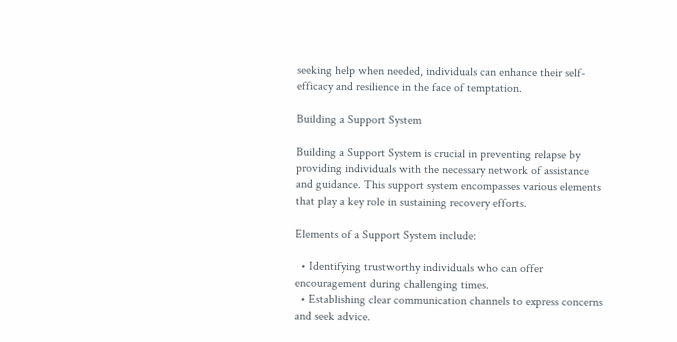seeking help when needed, individuals can enhance their self-efficacy and resilience in the face of temptation.

Building a Support System

Building a Support System is crucial in preventing relapse by providing individuals with the necessary network of assistance and guidance. This support system encompasses various elements that play a key role in sustaining recovery efforts.

Elements of a Support System include:

  • Identifying trustworthy individuals who can offer encouragement during challenging times.
  • Establishing clear communication channels to express concerns and seek advice.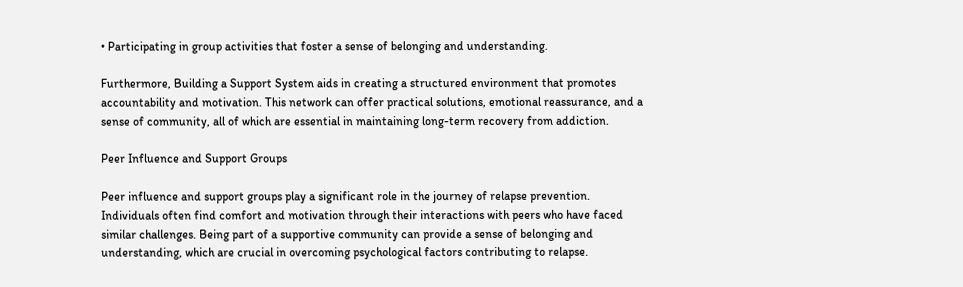• Participating in group activities that foster a sense of belonging and understanding.

Furthermore, Building a Support System aids in creating a structured environment that promotes accountability and motivation. This network can offer practical solutions, emotional reassurance, and a sense of community, all of which are essential in maintaining long-term recovery from addiction.

Peer Influence and Support Groups

Peer influence and support groups play a significant role in the journey of relapse prevention. Individuals often find comfort and motivation through their interactions with peers who have faced similar challenges. Being part of a supportive community can provide a sense of belonging and understanding, which are crucial in overcoming psychological factors contributing to relapse.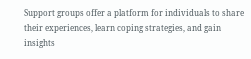Support groups offer a platform for individuals to share their experiences, learn coping strategies, and gain insights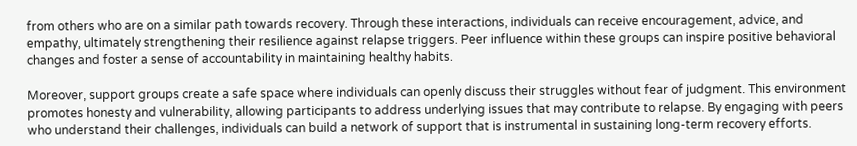from others who are on a similar path towards recovery. Through these interactions, individuals can receive encouragement, advice, and empathy, ultimately strengthening their resilience against relapse triggers. Peer influence within these groups can inspire positive behavioral changes and foster a sense of accountability in maintaining healthy habits.

Moreover, support groups create a safe space where individuals can openly discuss their struggles without fear of judgment. This environment promotes honesty and vulnerability, allowing participants to address underlying issues that may contribute to relapse. By engaging with peers who understand their challenges, individuals can build a network of support that is instrumental in sustaining long-term recovery efforts.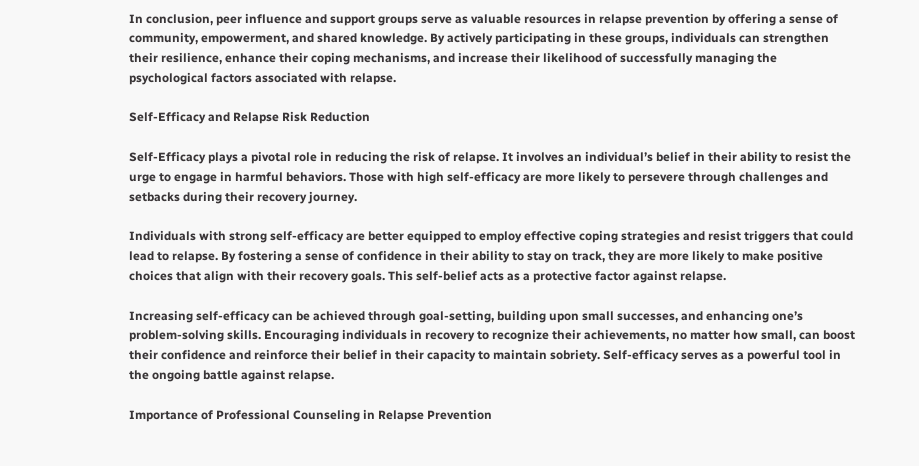In conclusion, peer influence and support groups serve as valuable resources in relapse prevention by offering a sense of community, empowerment, and shared knowledge. By actively participating in these groups, individuals can strengthen their resilience, enhance their coping mechanisms, and increase their likelihood of successfully managing the psychological factors associated with relapse.

Self-Efficacy and Relapse Risk Reduction

Self-Efficacy plays a pivotal role in reducing the risk of relapse. It involves an individual’s belief in their ability to resist the urge to engage in harmful behaviors. Those with high self-efficacy are more likely to persevere through challenges and setbacks during their recovery journey.

Individuals with strong self-efficacy are better equipped to employ effective coping strategies and resist triggers that could lead to relapse. By fostering a sense of confidence in their ability to stay on track, they are more likely to make positive choices that align with their recovery goals. This self-belief acts as a protective factor against relapse.

Increasing self-efficacy can be achieved through goal-setting, building upon small successes, and enhancing one’s problem-solving skills. Encouraging individuals in recovery to recognize their achievements, no matter how small, can boost their confidence and reinforce their belief in their capacity to maintain sobriety. Self-efficacy serves as a powerful tool in the ongoing battle against relapse.

Importance of Professional Counseling in Relapse Prevention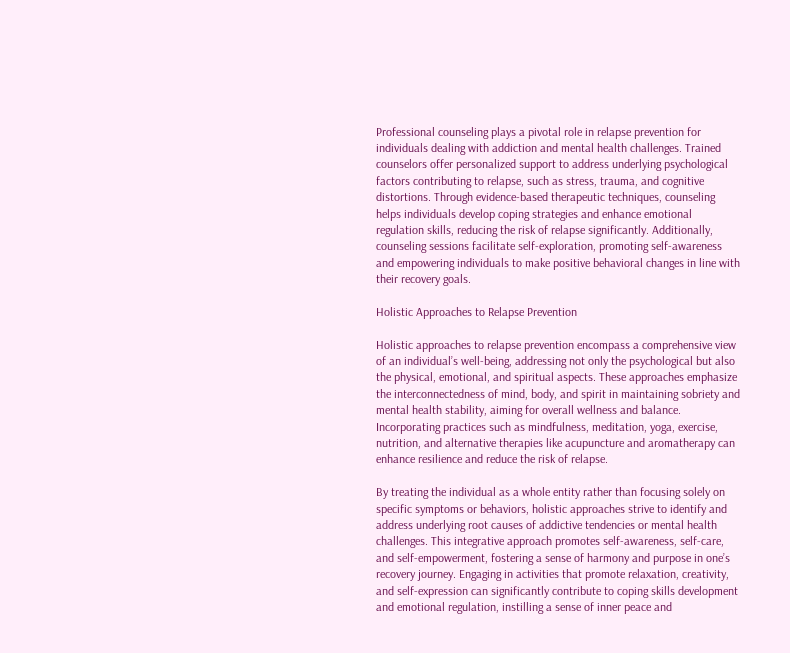Professional counseling plays a pivotal role in relapse prevention for individuals dealing with addiction and mental health challenges. Trained counselors offer personalized support to address underlying psychological factors contributing to relapse, such as stress, trauma, and cognitive distortions. Through evidence-based therapeutic techniques, counseling helps individuals develop coping strategies and enhance emotional regulation skills, reducing the risk of relapse significantly. Additionally, counseling sessions facilitate self-exploration, promoting self-awareness and empowering individuals to make positive behavioral changes in line with their recovery goals.

Holistic Approaches to Relapse Prevention

Holistic approaches to relapse prevention encompass a comprehensive view of an individual’s well-being, addressing not only the psychological but also the physical, emotional, and spiritual aspects. These approaches emphasize the interconnectedness of mind, body, and spirit in maintaining sobriety and mental health stability, aiming for overall wellness and balance. Incorporating practices such as mindfulness, meditation, yoga, exercise, nutrition, and alternative therapies like acupuncture and aromatherapy can enhance resilience and reduce the risk of relapse.

By treating the individual as a whole entity rather than focusing solely on specific symptoms or behaviors, holistic approaches strive to identify and address underlying root causes of addictive tendencies or mental health challenges. This integrative approach promotes self-awareness, self-care, and self-empowerment, fostering a sense of harmony and purpose in one’s recovery journey. Engaging in activities that promote relaxation, creativity, and self-expression can significantly contribute to coping skills development and emotional regulation, instilling a sense of inner peace and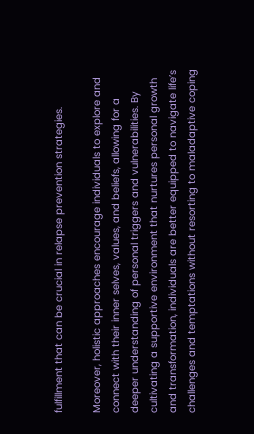fulfillment that can be crucial in relapse prevention strategies.

Moreover, holistic approaches encourage individuals to explore and connect with their inner selves, values, and beliefs, allowing for a deeper understanding of personal triggers and vulnerabilities. By cultivating a supportive environment that nurtures personal growth and transformation, individuals are better equipped to navigate life’s challenges and temptations without resorting to maladaptive coping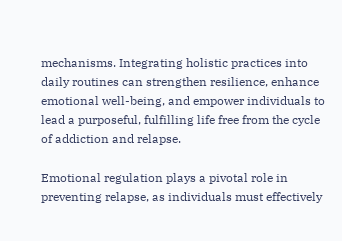mechanisms. Integrating holistic practices into daily routines can strengthen resilience, enhance emotional well-being, and empower individuals to lead a purposeful, fulfilling life free from the cycle of addiction and relapse.

Emotional regulation plays a pivotal role in preventing relapse, as individuals must effectively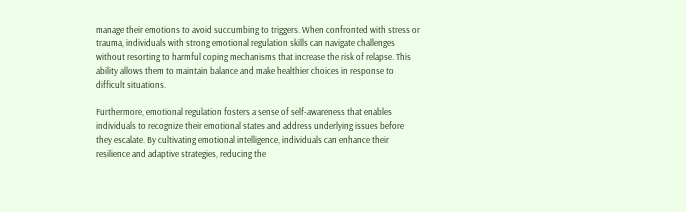manage their emotions to avoid succumbing to triggers. When confronted with stress or trauma, individuals with strong emotional regulation skills can navigate challenges without resorting to harmful coping mechanisms that increase the risk of relapse. This ability allows them to maintain balance and make healthier choices in response to difficult situations.

Furthermore, emotional regulation fosters a sense of self-awareness that enables individuals to recognize their emotional states and address underlying issues before they escalate. By cultivating emotional intelligence, individuals can enhance their resilience and adaptive strategies, reducing the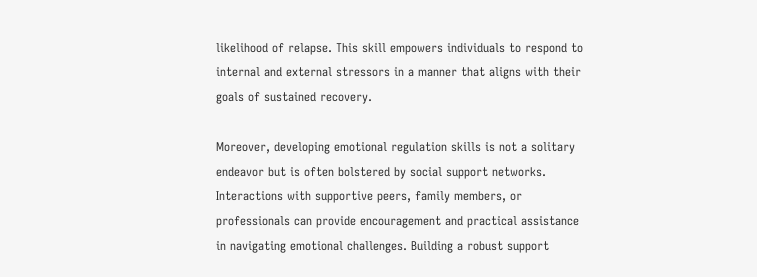likelihood of relapse. This skill empowers individuals to respond to internal and external stressors in a manner that aligns with their goals of sustained recovery.

Moreover, developing emotional regulation skills is not a solitary endeavor but is often bolstered by social support networks. Interactions with supportive peers, family members, or professionals can provide encouragement and practical assistance in navigating emotional challenges. Building a robust support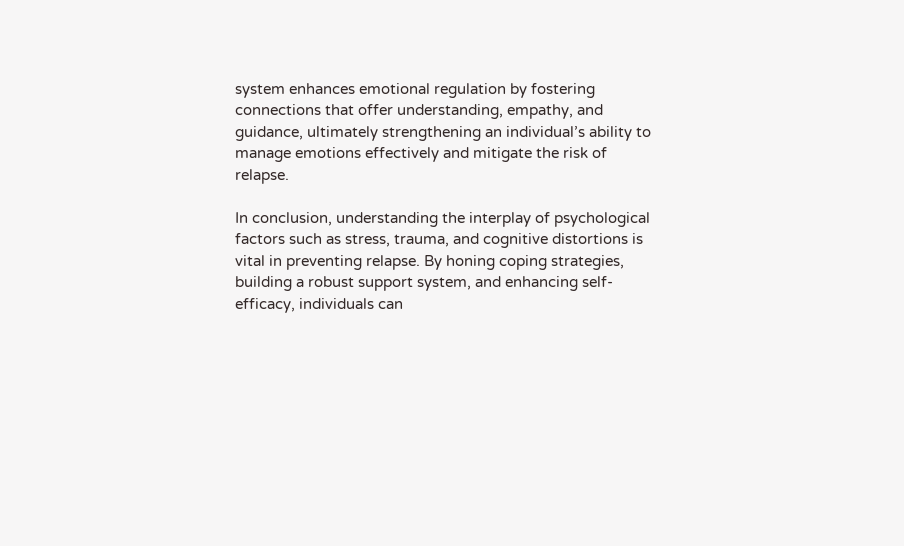system enhances emotional regulation by fostering connections that offer understanding, empathy, and guidance, ultimately strengthening an individual’s ability to manage emotions effectively and mitigate the risk of relapse.

In conclusion, understanding the interplay of psychological factors such as stress, trauma, and cognitive distortions is vital in preventing relapse. By honing coping strategies, building a robust support system, and enhancing self-efficacy, individuals can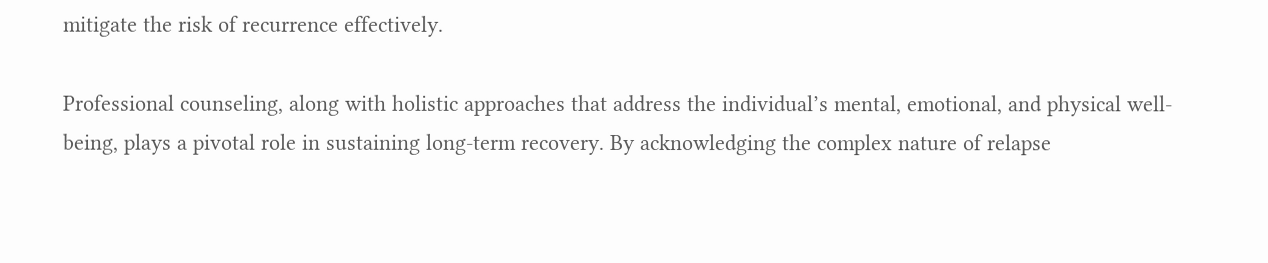mitigate the risk of recurrence effectively.

Professional counseling, along with holistic approaches that address the individual’s mental, emotional, and physical well-being, plays a pivotal role in sustaining long-term recovery. By acknowledging the complex nature of relapse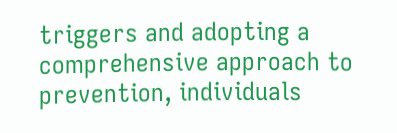triggers and adopting a comprehensive approach to prevention, individuals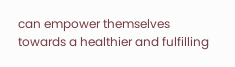can empower themselves towards a healthier and fulfilling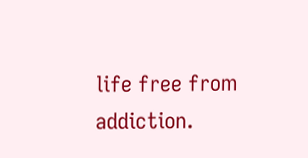life free from addiction.